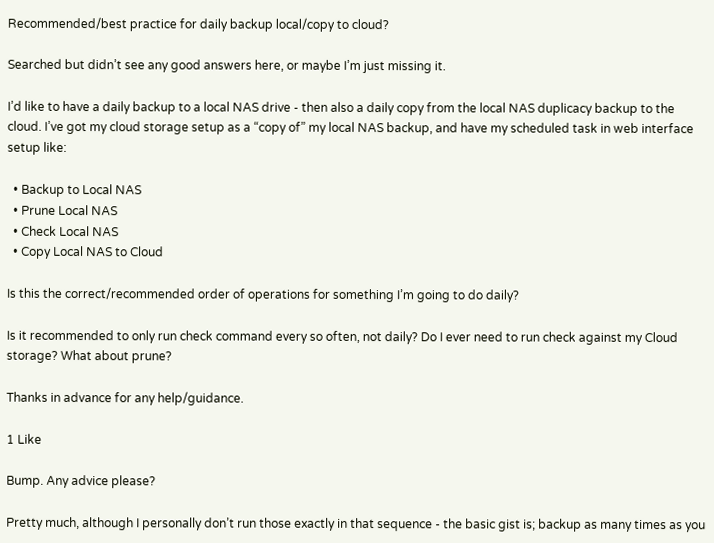Recommended/best practice for daily backup local/copy to cloud?

Searched but didn’t see any good answers here, or maybe I’m just missing it.

I’d like to have a daily backup to a local NAS drive - then also a daily copy from the local NAS duplicacy backup to the cloud. I’ve got my cloud storage setup as a “copy of” my local NAS backup, and have my scheduled task in web interface setup like:

  • Backup to Local NAS
  • Prune Local NAS
  • Check Local NAS
  • Copy Local NAS to Cloud

Is this the correct/recommended order of operations for something I’m going to do daily?

Is it recommended to only run check command every so often, not daily? Do I ever need to run check against my Cloud storage? What about prune?

Thanks in advance for any help/guidance.

1 Like

Bump. Any advice please?

Pretty much, although I personally don’t run those exactly in that sequence - the basic gist is; backup as many times as you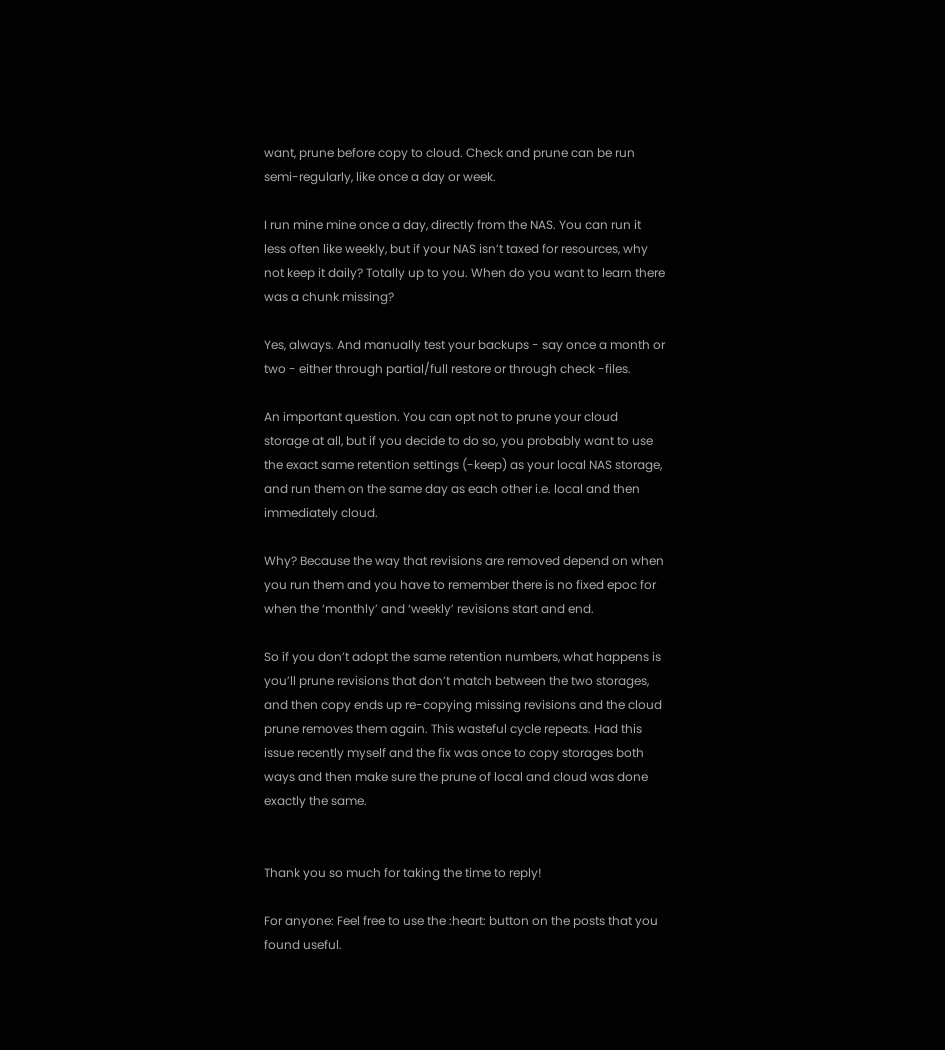want, prune before copy to cloud. Check and prune can be run semi-regularly, like once a day or week.

I run mine mine once a day, directly from the NAS. You can run it less often like weekly, but if your NAS isn’t taxed for resources, why not keep it daily? Totally up to you. When do you want to learn there was a chunk missing?

Yes, always. And manually test your backups - say once a month or two - either through partial/full restore or through check -files.

An important question. You can opt not to prune your cloud storage at all, but if you decide to do so, you probably want to use the exact same retention settings (-keep) as your local NAS storage, and run them on the same day as each other i.e. local and then immediately cloud.

Why? Because the way that revisions are removed depend on when you run them and you have to remember there is no fixed epoc for when the ‘monthly’ and ‘weekly’ revisions start and end.

So if you don’t adopt the same retention numbers, what happens is you’ll prune revisions that don’t match between the two storages, and then copy ends up re-copying missing revisions and the cloud prune removes them again. This wasteful cycle repeats. Had this issue recently myself and the fix was once to copy storages both ways and then make sure the prune of local and cloud was done exactly the same.


Thank you so much for taking the time to reply!

For anyone: Feel free to use the :heart: button on the posts that you found useful.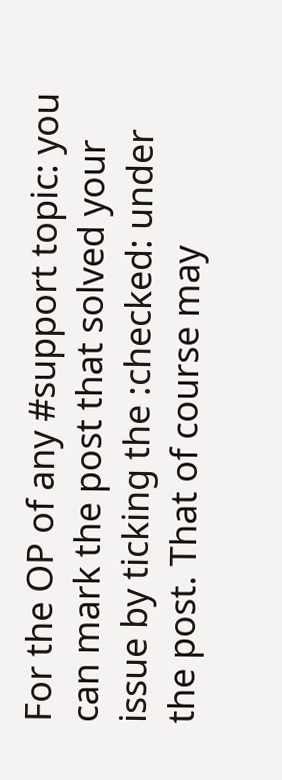For the OP of any #support topic: you can mark the post that solved your issue by ticking the :checked: under the post. That of course may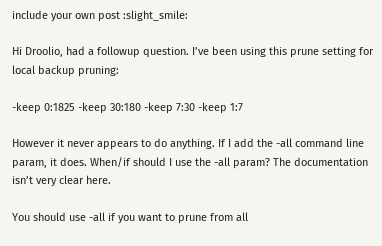include your own post :slight_smile:

Hi Droolio, had a followup question. I’ve been using this prune setting for local backup pruning:

-keep 0:1825 -keep 30:180 -keep 7:30 -keep 1:7

However it never appears to do anything. If I add the -all command line param, it does. When/if should I use the -all param? The documentation isn’t very clear here.

You should use -all if you want to prune from all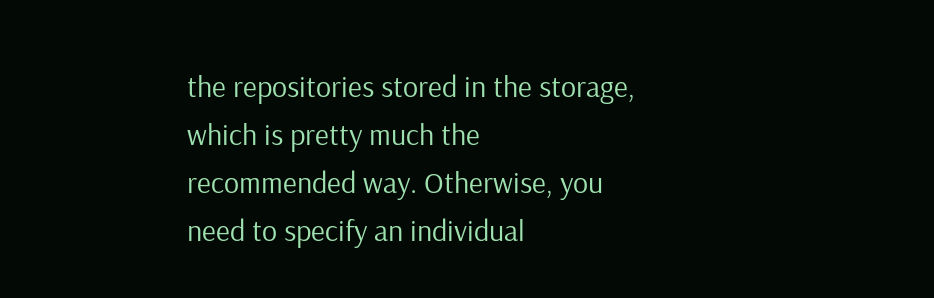the repositories stored in the storage, which is pretty much the recommended way. Otherwise, you need to specify an individual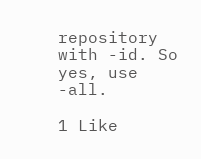repository with -id. So yes, use -all.

1 Like